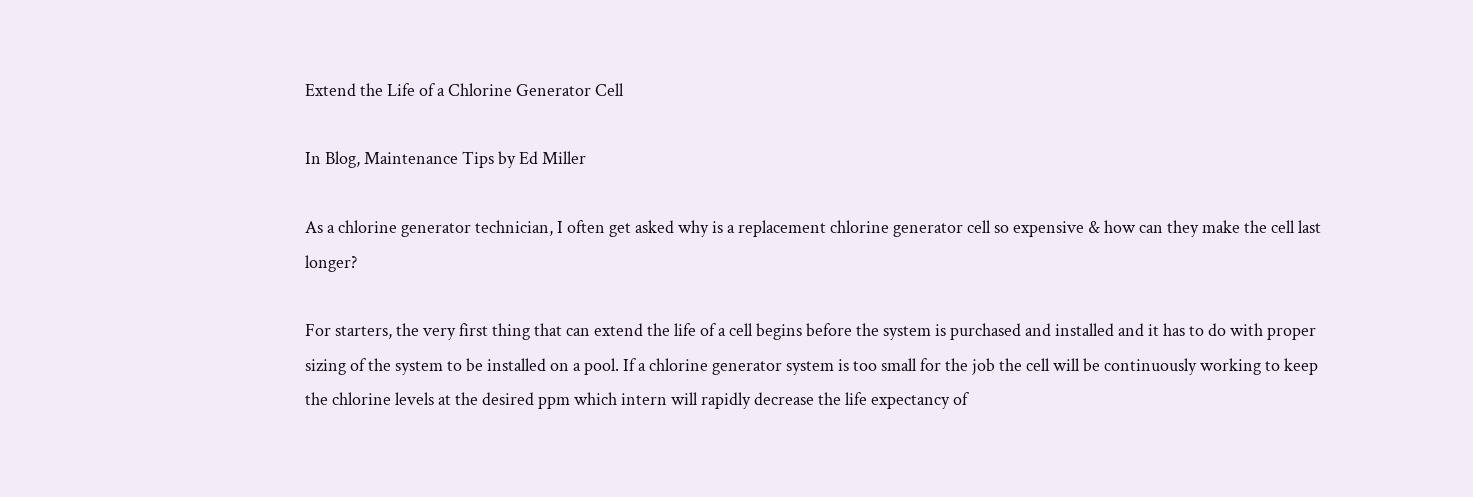Extend the Life of a Chlorine Generator Cell

In Blog, Maintenance Tips by Ed Miller

As a chlorine generator technician, I often get asked why is a replacement chlorine generator cell so expensive & how can they make the cell last longer?

For starters, the very first thing that can extend the life of a cell begins before the system is purchased and installed and it has to do with proper sizing of the system to be installed on a pool. If a chlorine generator system is too small for the job the cell will be continuously working to keep the chlorine levels at the desired ppm which intern will rapidly decrease the life expectancy of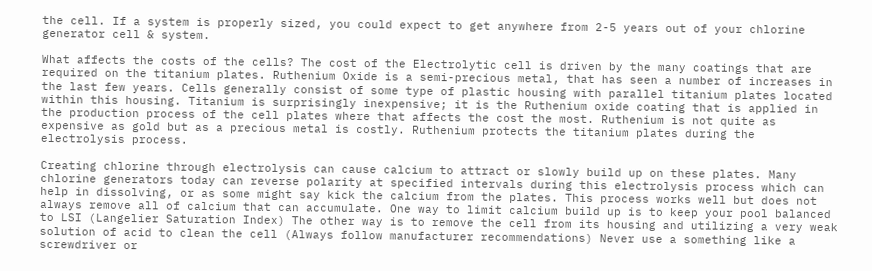the cell. If a system is properly sized, you could expect to get anywhere from 2-5 years out of your chlorine generator cell & system.

What affects the costs of the cells? The cost of the Electrolytic cell is driven by the many coatings that are required on the titanium plates. Ruthenium Oxide is a semi-precious metal, that has seen a number of increases in the last few years. Cells generally consist of some type of plastic housing with parallel titanium plates located within this housing. Titanium is surprisingly inexpensive; it is the Ruthenium oxide coating that is applied in the production process of the cell plates where that affects the cost the most. Ruthenium is not quite as expensive as gold but as a precious metal is costly. Ruthenium protects the titanium plates during the electrolysis process.

Creating chlorine through electrolysis can cause calcium to attract or slowly build up on these plates. Many chlorine generators today can reverse polarity at specified intervals during this electrolysis process which can help in dissolving, or as some might say kick the calcium from the plates. This process works well but does not always remove all of calcium that can accumulate. One way to limit calcium build up is to keep your pool balanced to LSI (Langelier Saturation Index) The other way is to remove the cell from its housing and utilizing a very weak solution of acid to clean the cell (Always follow manufacturer recommendations) Never use a something like a screwdriver or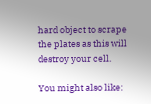hard object to scrape the plates as this will destroy your cell.

You might also like: